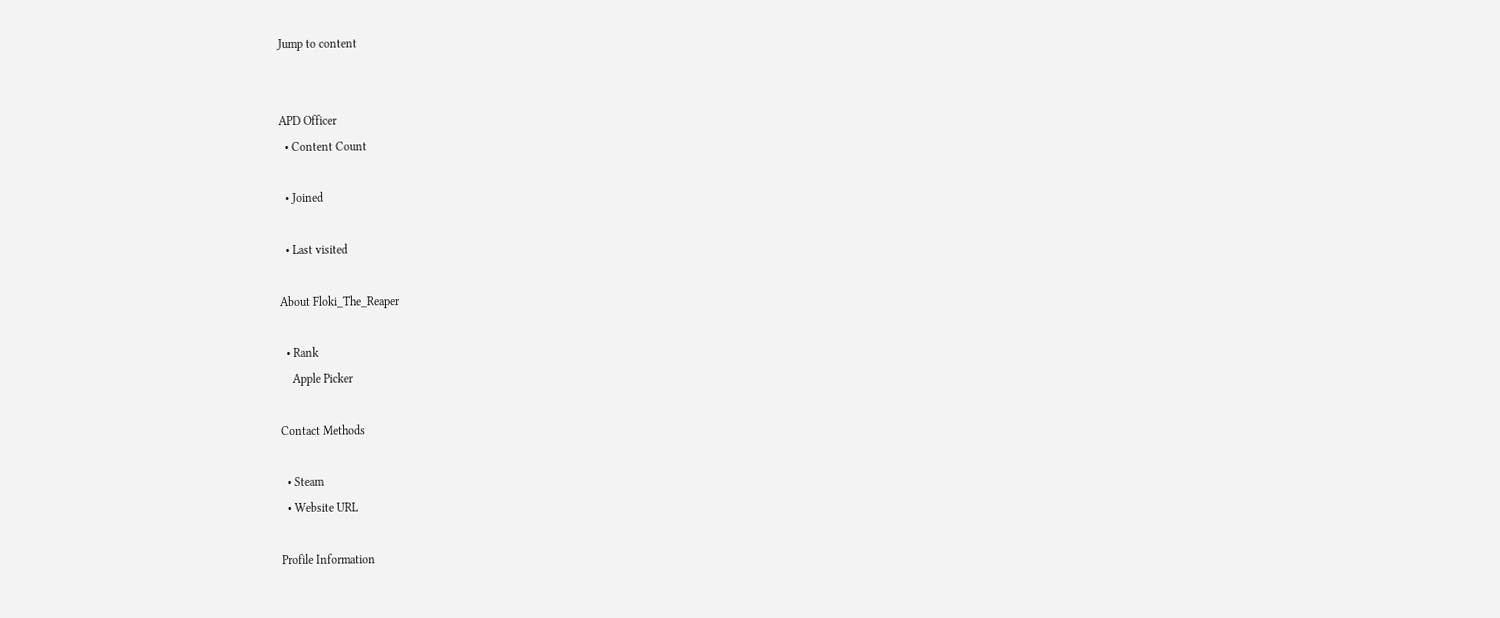Jump to content


APD Officer
  • Content Count

  • Joined

  • Last visited

About Floki_The_Reaper

  • Rank
    Apple Picker

Contact Methods

  • Steam
  • Website URL

Profile Information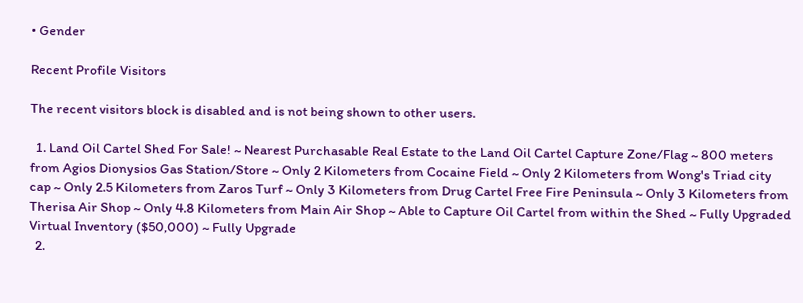• Gender

Recent Profile Visitors

The recent visitors block is disabled and is not being shown to other users.

  1. Land Oil Cartel Shed For Sale! ~ Nearest Purchasable Real Estate to the Land Oil Cartel Capture Zone/Flag ~ 800 meters from Agios Dionysios Gas Station/Store ~ Only 2 Kilometers from Cocaine Field ~ Only 2 Kilometers from Wong's Triad city cap ~ Only 2.5 Kilometers from Zaros Turf ~ Only 3 Kilometers from Drug Cartel Free Fire Peninsula ~ Only 3 Kilometers from Therisa Air Shop ~ Only 4.8 Kilometers from Main Air Shop ~ Able to Capture Oil Cartel from within the Shed ~ Fully Upgraded Virtual Inventory ($50,000) ~ Fully Upgrade
  2.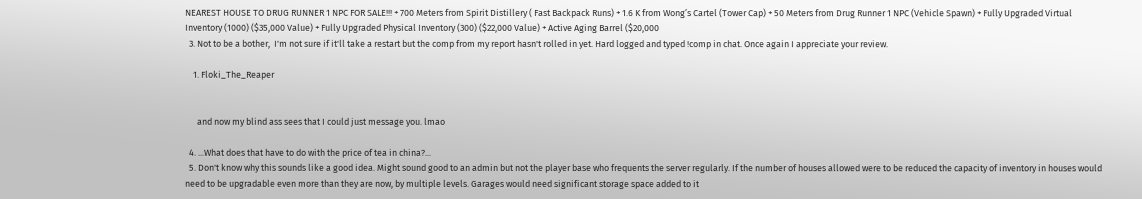NEAREST HOUSE TO DRUG RUNNER 1 NPC FOR SALE!!! + 700 Meters from Spirit Distillery ( Fast Backpack Runs) + 1.6 K from Wong’s Cartel (Tower Cap) + 50 Meters from Drug Runner 1 NPC (Vehicle Spawn) + Fully Upgraded Virtual Inventory (1000) ($35,000 Value) + Fully Upgraded Physical Inventory (300) ($22,000 Value) + Active Aging Barrel ($20,000
  3. Not to be a bother,  I'm not sure if it'll take a restart but the comp from my report hasn't rolled in yet. Hard logged and typed !comp in chat. Once again I appreciate your review.

    1. Floki_The_Reaper


      and now my blind ass sees that I could just message you. lmao

  4. ...What does that have to do with the price of tea in china?...
  5. Don't know why this sounds like a good idea. Might sound good to an admin but not the player base who frequents the server regularly. If the number of houses allowed were to be reduced the capacity of inventory in houses would need to be upgradable even more than they are now, by multiple levels. Garages would need significant storage space added to it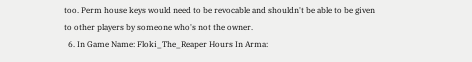too. Perm house keys would need to be revocable and shouldn't be able to be given to other players by someone who's not the owner.
  6. In Game Name: Floki_The_Reaper Hours In Arma: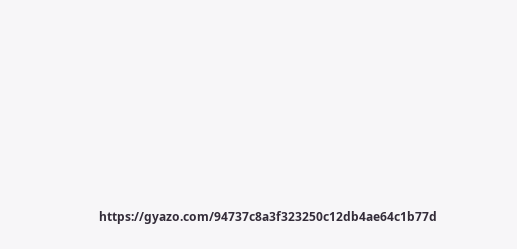https://gyazo.com/94737c8a3f323250c12db4ae64c1b77d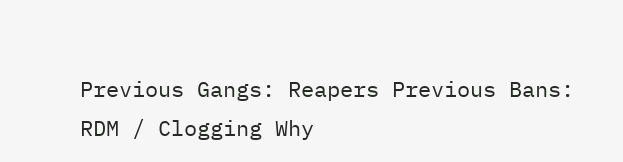Previous Gangs: Reapers Previous Bans: RDM / Clogging Why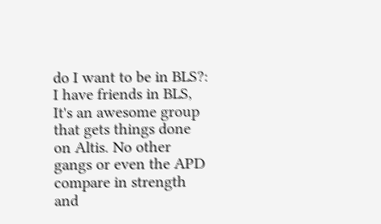do I want to be in BLS?: I have friends in BLS, It's an awesome group that gets things done on Altis. No other gangs or even the APD compare in strength and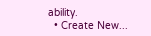ability.
  • Create New...